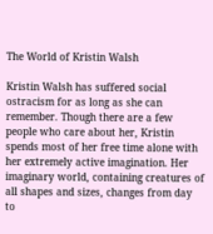The World of Kristin Walsh

Kristin Walsh has suffered social ostracism for as long as she can remember. Though there are a few people who care about her, Kristin spends most of her free time alone with her extremely active imagination. Her imaginary world, containing creatures of all shapes and sizes, changes from day to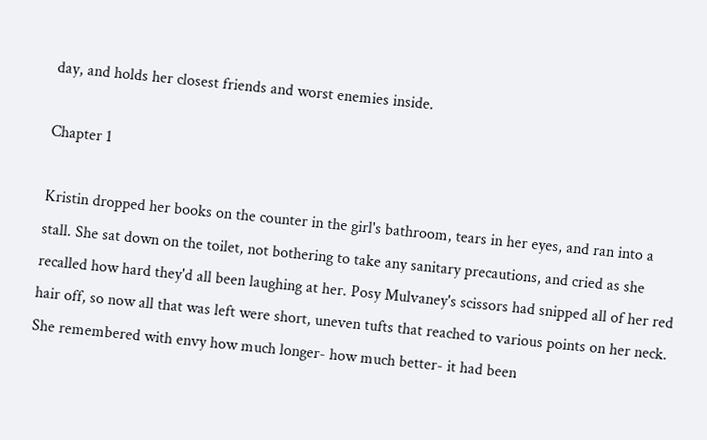day, and holds her closest friends and worst enemies inside.

Chapter 1

Kristin dropped her books on the counter in the girl's bathroom, tears in her eyes, and ran into a stall. She sat down on the toilet, not bothering to take any sanitary precautions, and cried as she recalled how hard they'd all been laughing at her. Posy Mulvaney's scissors had snipped all of her red hair off, so now all that was left were short, uneven tufts that reached to various points on her neck. She remembered with envy how much longer- how much better- it had been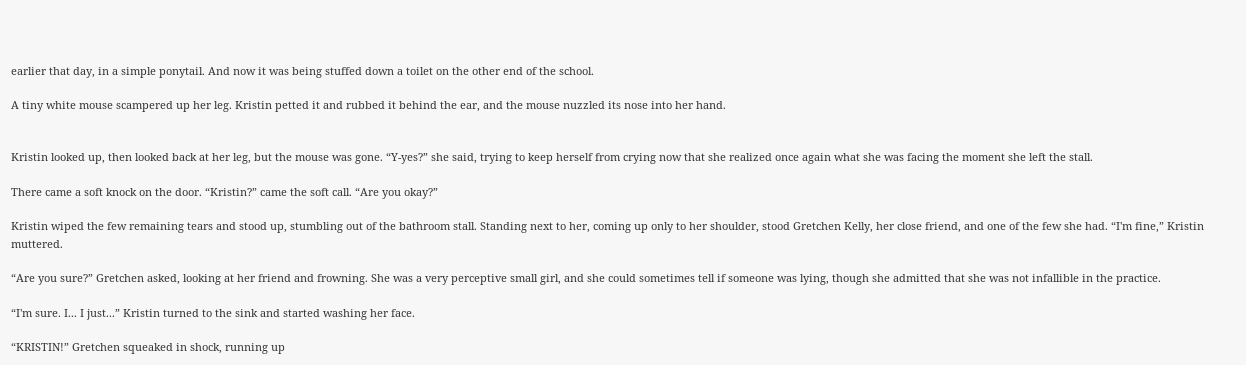earlier that day, in a simple ponytail. And now it was being stuffed down a toilet on the other end of the school.

A tiny white mouse scampered up her leg. Kristin petted it and rubbed it behind the ear, and the mouse nuzzled its nose into her hand.


Kristin looked up, then looked back at her leg, but the mouse was gone. “Y-yes?” she said, trying to keep herself from crying now that she realized once again what she was facing the moment she left the stall.

There came a soft knock on the door. “Kristin?” came the soft call. “Are you okay?”

Kristin wiped the few remaining tears and stood up, stumbling out of the bathroom stall. Standing next to her, coming up only to her shoulder, stood Gretchen Kelly, her close friend, and one of the few she had. “I'm fine,” Kristin muttered.

“Are you sure?” Gretchen asked, looking at her friend and frowning. She was a very perceptive small girl, and she could sometimes tell if someone was lying, though she admitted that she was not infallible in the practice.

“I'm sure. I... I just...” Kristin turned to the sink and started washing her face.

“KRISTIN!” Gretchen squeaked in shock, running up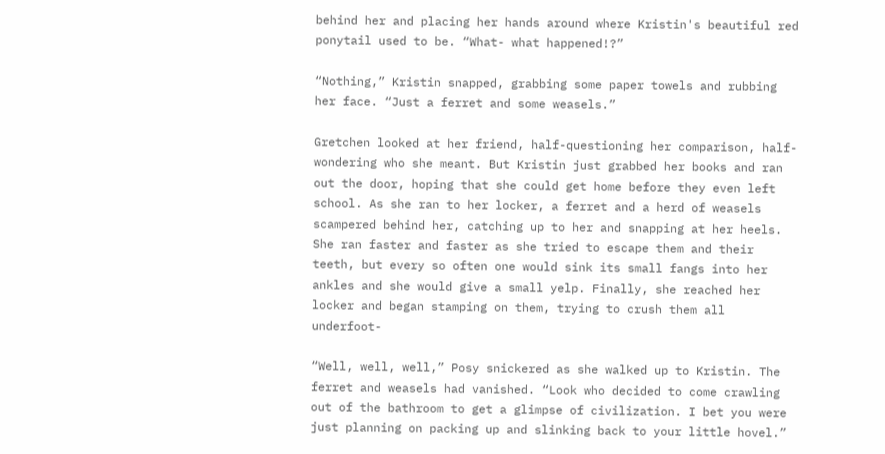behind her and placing her hands around where Kristin's beautiful red ponytail used to be. “What- what happened!?”

“Nothing,” Kristin snapped, grabbing some paper towels and rubbing her face. “Just a ferret and some weasels.”

Gretchen looked at her friend, half-questioning her comparison, half-wondering who she meant. But Kristin just grabbed her books and ran out the door, hoping that she could get home before they even left school. As she ran to her locker, a ferret and a herd of weasels scampered behind her, catching up to her and snapping at her heels. She ran faster and faster as she tried to escape them and their teeth, but every so often one would sink its small fangs into her ankles and she would give a small yelp. Finally, she reached her locker and began stamping on them, trying to crush them all underfoot-

“Well, well, well,” Posy snickered as she walked up to Kristin. The ferret and weasels had vanished. “Look who decided to come crawling out of the bathroom to get a glimpse of civilization. I bet you were just planning on packing up and slinking back to your little hovel.”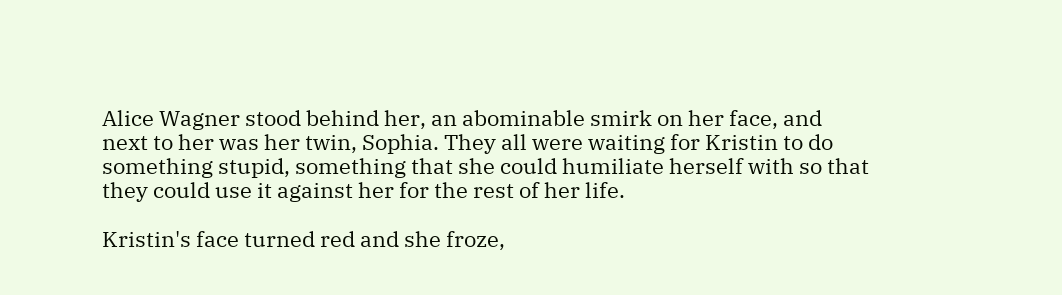Alice Wagner stood behind her, an abominable smirk on her face, and next to her was her twin, Sophia. They all were waiting for Kristin to do something stupid, something that she could humiliate herself with so that they could use it against her for the rest of her life.

Kristin's face turned red and she froze,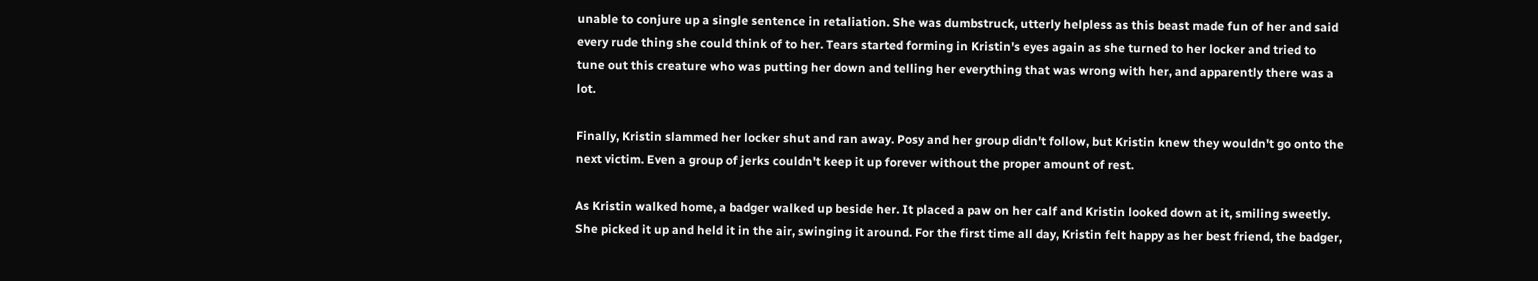unable to conjure up a single sentence in retaliation. She was dumbstruck, utterly helpless as this beast made fun of her and said every rude thing she could think of to her. Tears started forming in Kristin's eyes again as she turned to her locker and tried to tune out this creature who was putting her down and telling her everything that was wrong with her, and apparently there was a lot.

Finally, Kristin slammed her locker shut and ran away. Posy and her group didn't follow, but Kristin knew they wouldn't go onto the next victim. Even a group of jerks couldn't keep it up forever without the proper amount of rest.

As Kristin walked home, a badger walked up beside her. It placed a paw on her calf and Kristin looked down at it, smiling sweetly. She picked it up and held it in the air, swinging it around. For the first time all day, Kristin felt happy as her best friend, the badger,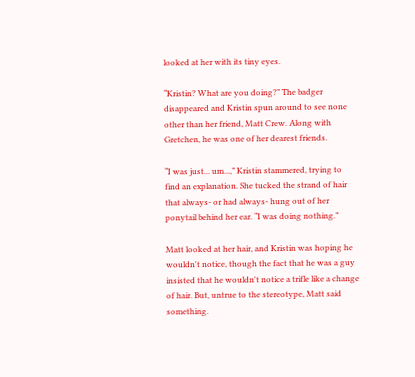looked at her with its tiny eyes.

“Kristin? What are you doing?” The badger disappeared and Kristin spun around to see none other than her friend, Matt Crew. Along with Gretchen, he was one of her dearest friends.

“I was just... um...,” Kristin stammered, trying to find an explanation. She tucked the strand of hair that always- or had always- hung out of her ponytail behind her ear. “I was doing nothing.”

Matt looked at her hair, and Kristin was hoping he wouldn't notice, though the fact that he was a guy insisted that he wouldn't notice a trifle like a change of hair. But, untrue to the stereotype, Matt said something.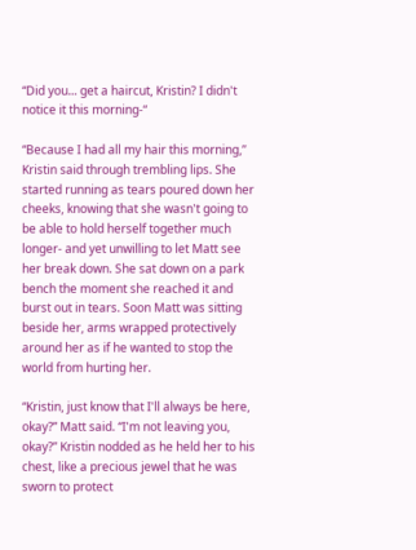“Did you... get a haircut, Kristin? I didn't notice it this morning-“

“Because I had all my hair this morning,” Kristin said through trembling lips. She started running as tears poured down her cheeks, knowing that she wasn't going to be able to hold herself together much longer- and yet unwilling to let Matt see her break down. She sat down on a park bench the moment she reached it and burst out in tears. Soon Matt was sitting beside her, arms wrapped protectively around her as if he wanted to stop the world from hurting her.

“Kristin, just know that I'll always be here, okay?” Matt said. “I'm not leaving you, okay?” Kristin nodded as he held her to his chest, like a precious jewel that he was sworn to protect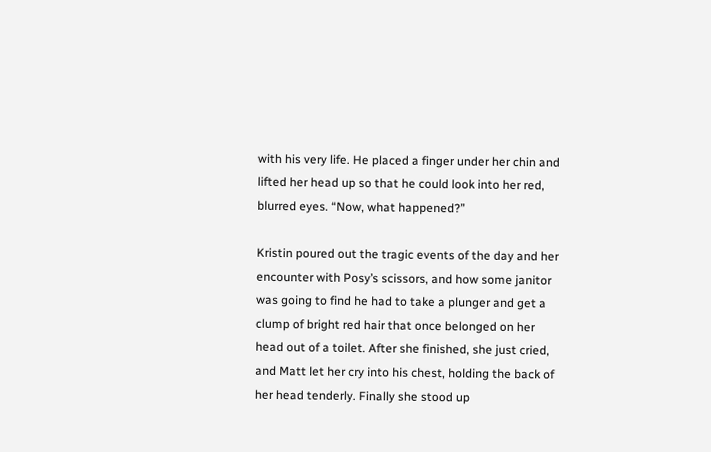with his very life. He placed a finger under her chin and lifted her head up so that he could look into her red, blurred eyes. “Now, what happened?”

Kristin poured out the tragic events of the day and her encounter with Posy’s scissors, and how some janitor was going to find he had to take a plunger and get a clump of bright red hair that once belonged on her head out of a toilet. After she finished, she just cried, and Matt let her cry into his chest, holding the back of her head tenderly. Finally she stood up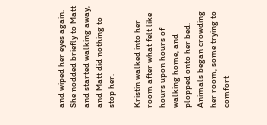and wiped her eyes again. She nodded briefly to Matt and started walking away, and Matt did nothing to stop her.

Kristin walked into her room after what felt like hours upon hours of walking home, and plopped onto her bed. Animals began crowding her room, some trying to comfort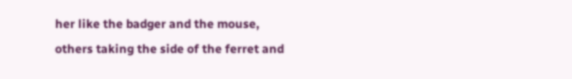her like the badger and the mouse, others taking the side of the ferret and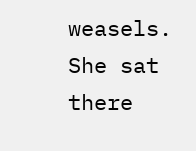weasels. She sat there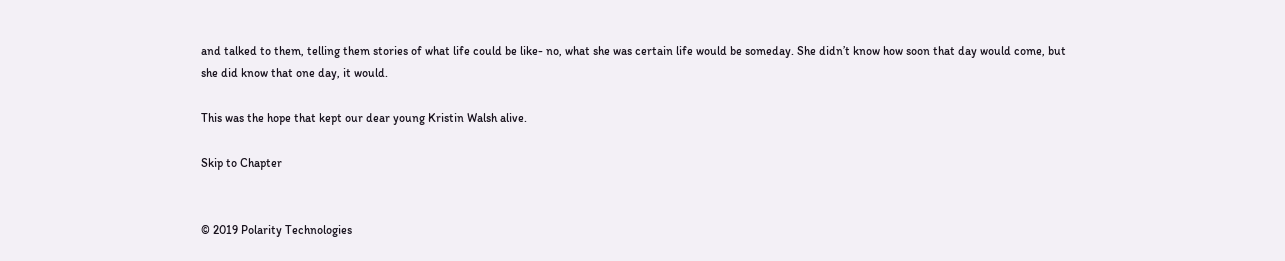and talked to them, telling them stories of what life could be like- no, what she was certain life would be someday. She didn’t know how soon that day would come, but she did know that one day, it would.

This was the hope that kept our dear young Kristin Walsh alive.

Skip to Chapter


© 2019 Polarity Technologies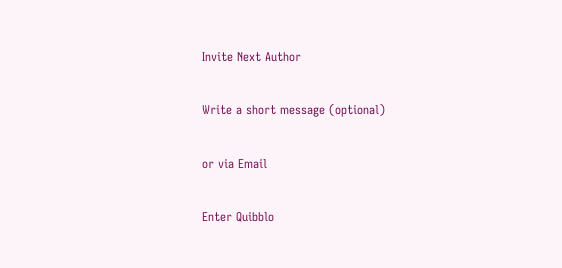Invite Next Author

Write a short message (optional)

or via Email

Enter Quibblo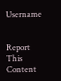Username


Report This Content